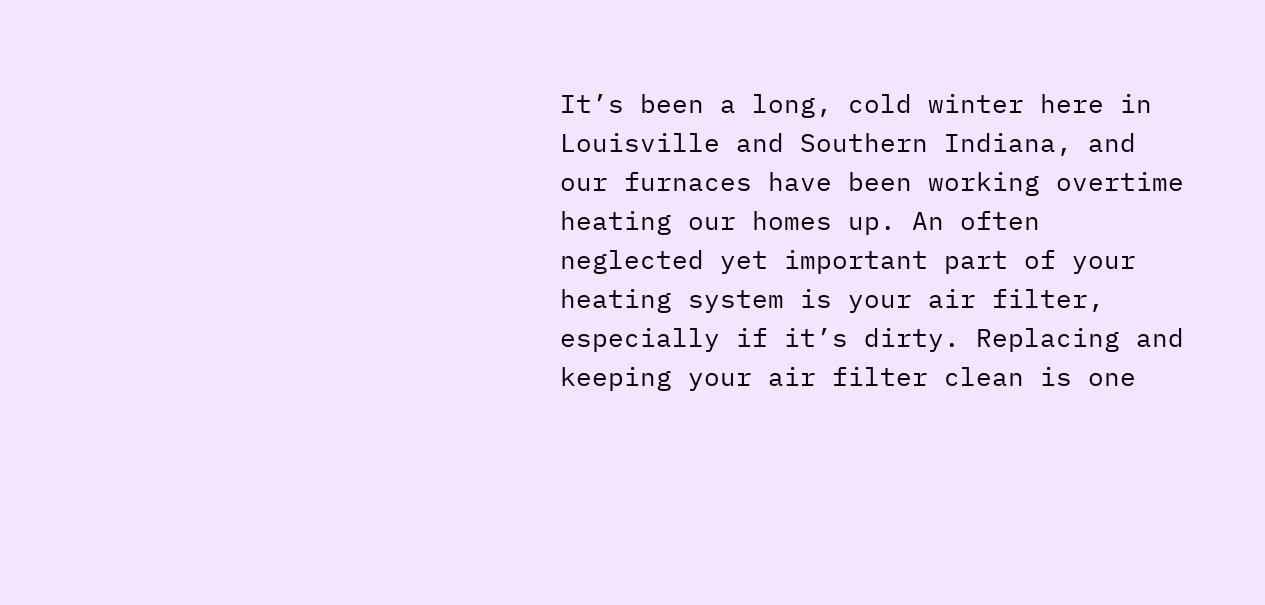It’s been a long, cold winter here in Louisville and Southern Indiana, and our furnaces have been working overtime heating our homes up. An often neglected yet important part of your heating system is your air filter, especially if it’s dirty. Replacing and keeping your air filter clean is one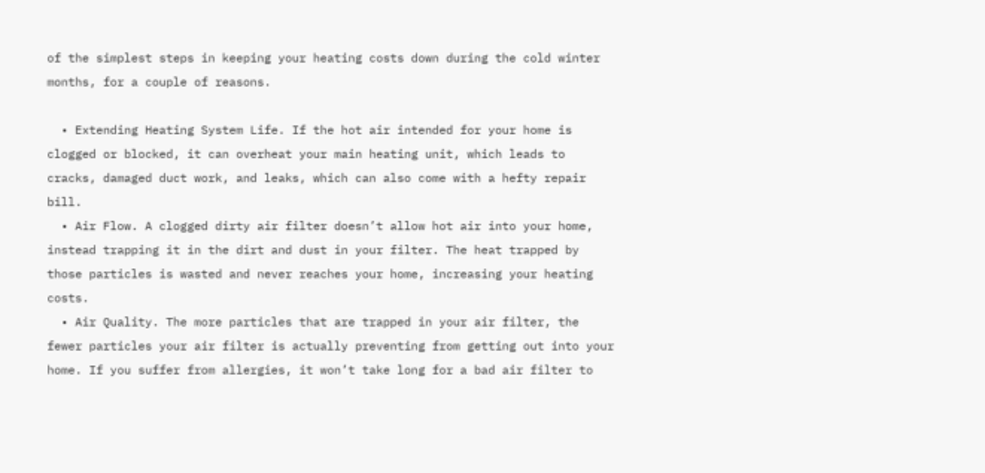of the simplest steps in keeping your heating costs down during the cold winter months, for a couple of reasons.

  • Extending Heating System Life. If the hot air intended for your home is clogged or blocked, it can overheat your main heating unit, which leads to cracks, damaged duct work, and leaks, which can also come with a hefty repair bill.
  • Air Flow. A clogged dirty air filter doesn’t allow hot air into your home, instead trapping it in the dirt and dust in your filter. The heat trapped by those particles is wasted and never reaches your home, increasing your heating costs.
  • Air Quality. The more particles that are trapped in your air filter, the fewer particles your air filter is actually preventing from getting out into your home. If you suffer from allergies, it won’t take long for a bad air filter to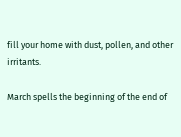fill your home with dust, pollen, and other irritants.

March spells the beginning of the end of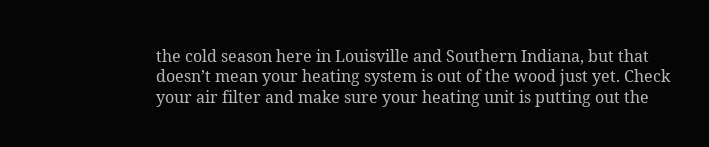the cold season here in Louisville and Southern Indiana, but that doesn’t mean your heating system is out of the wood just yet. Check your air filter and make sure your heating unit is putting out the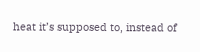heat it’s supposed to, instead of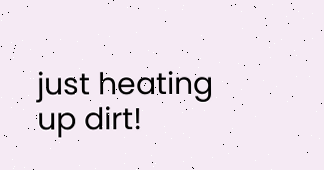just heating up dirt!